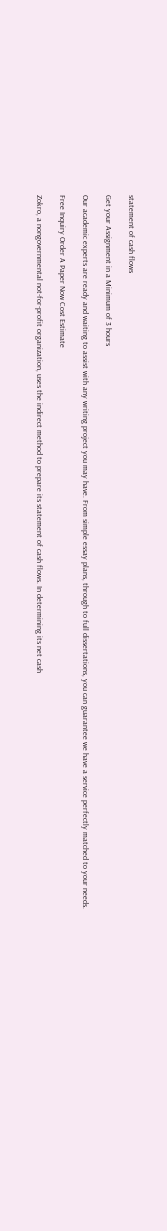statement of cash flows

Get your Assignment in a Minimum of 3 hours

Our academic experts are ready and waiting to assist with any writing project you may have. From simple essay plans, through to full dissertations, you can guarantee we have a service perfectly matched to your needs.

Free Inquiry Order A Paper Now Cost Estimate

Zokro, a nongovernmental not-for-profit organization, uses the indirect method to prepare its statement of cash flows. In determining its net cash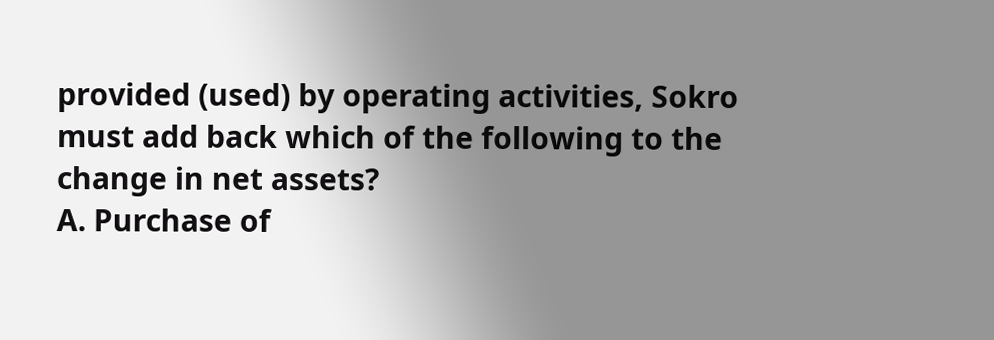provided (used) by operating activities, Sokro must add back which of the following to the change in net assets?
A. Purchase of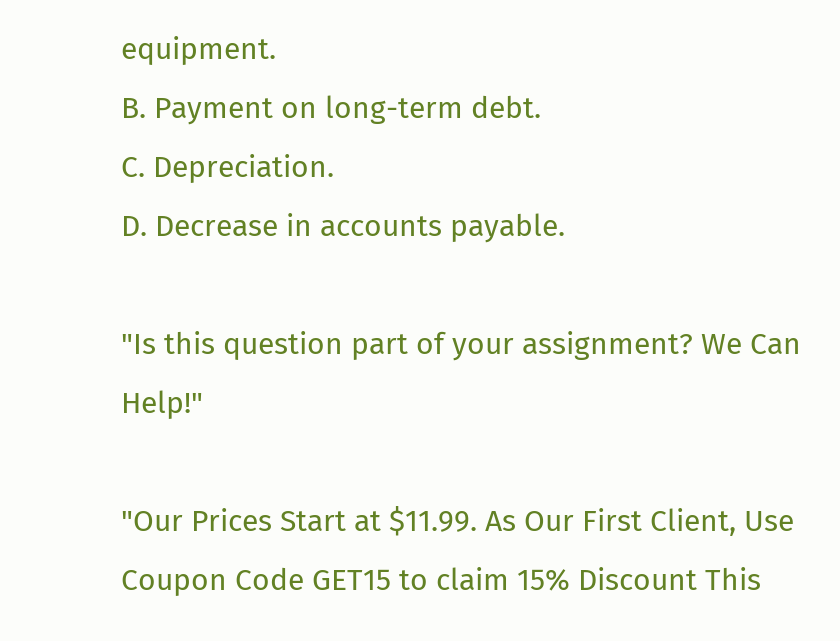equipment.
B. Payment on long-term debt.
C. Depreciation.
D. Decrease in accounts payable.

"Is this question part of your assignment? We Can Help!"

"Our Prices Start at $11.99. As Our First Client, Use Coupon Code GET15 to claim 15% Discount This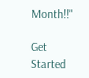Month!!"

Get Started